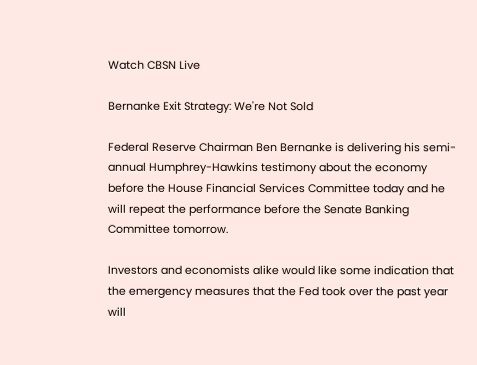Watch CBSN Live

Bernanke Exit Strategy: We're Not Sold

Federal Reserve Chairman Ben Bernanke is delivering his semi-annual Humphrey-Hawkins testimony about the economy before the House Financial Services Committee today and he will repeat the performance before the Senate Banking Committee tomorrow.

Investors and economists alike would like some indication that the emergency measures that the Fed took over the past year will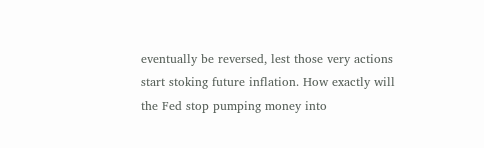eventually be reversed, lest those very actions start stoking future inflation. How exactly will the Fed stop pumping money into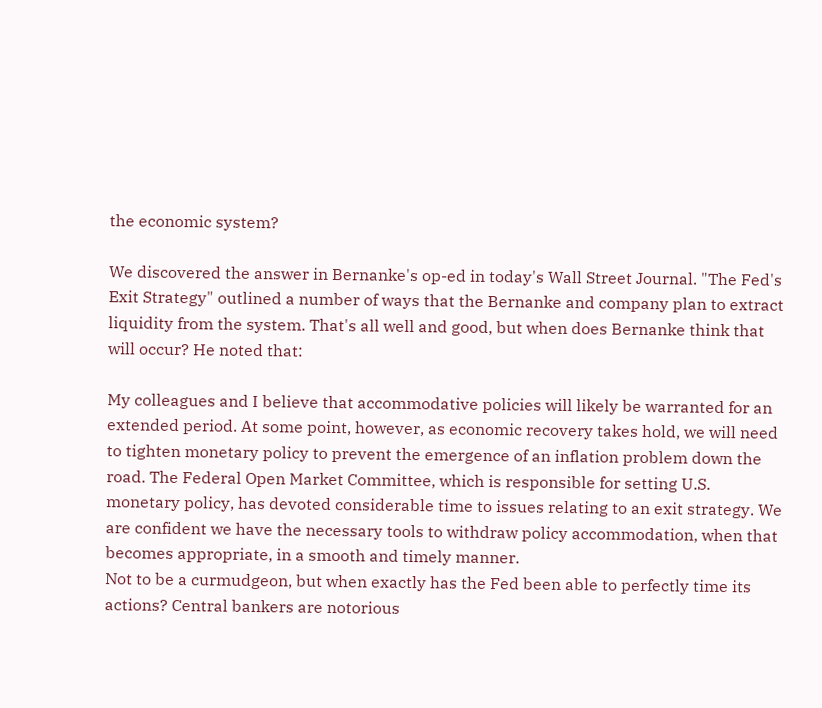the economic system?

We discovered the answer in Bernanke's op-ed in today's Wall Street Journal. "The Fed's Exit Strategy" outlined a number of ways that the Bernanke and company plan to extract liquidity from the system. That's all well and good, but when does Bernanke think that will occur? He noted that:

My colleagues and I believe that accommodative policies will likely be warranted for an extended period. At some point, however, as economic recovery takes hold, we will need to tighten monetary policy to prevent the emergence of an inflation problem down the road. The Federal Open Market Committee, which is responsible for setting U.S. monetary policy, has devoted considerable time to issues relating to an exit strategy. We are confident we have the necessary tools to withdraw policy accommodation, when that becomes appropriate, in a smooth and timely manner.
Not to be a curmudgeon, but when exactly has the Fed been able to perfectly time its actions? Central bankers are notorious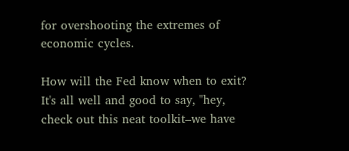for overshooting the extremes of economic cycles.

How will the Fed know when to exit? It's all well and good to say, "hey, check out this neat toolkit–we have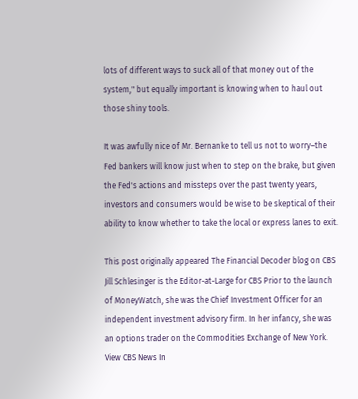lots of different ways to suck all of that money out of the system," but equally important is knowing when to haul out those shiny tools.

It was awfully nice of Mr. Bernanke to tell us not to worry–the Fed bankers will know just when to step on the brake, but given the Fed's actions and missteps over the past twenty years, investors and consumers would be wise to be skeptical of their ability to know whether to take the local or express lanes to exit.

This post originally appeared The Financial Decoder blog on CBS Jill Schlesinger is the Editor-at-Large for CBS Prior to the launch of MoneyWatch, she was the Chief Investment Officer for an independent investment advisory firm. In her infancy, she was an options trader on the Commodities Exchange of New York.
View CBS News In